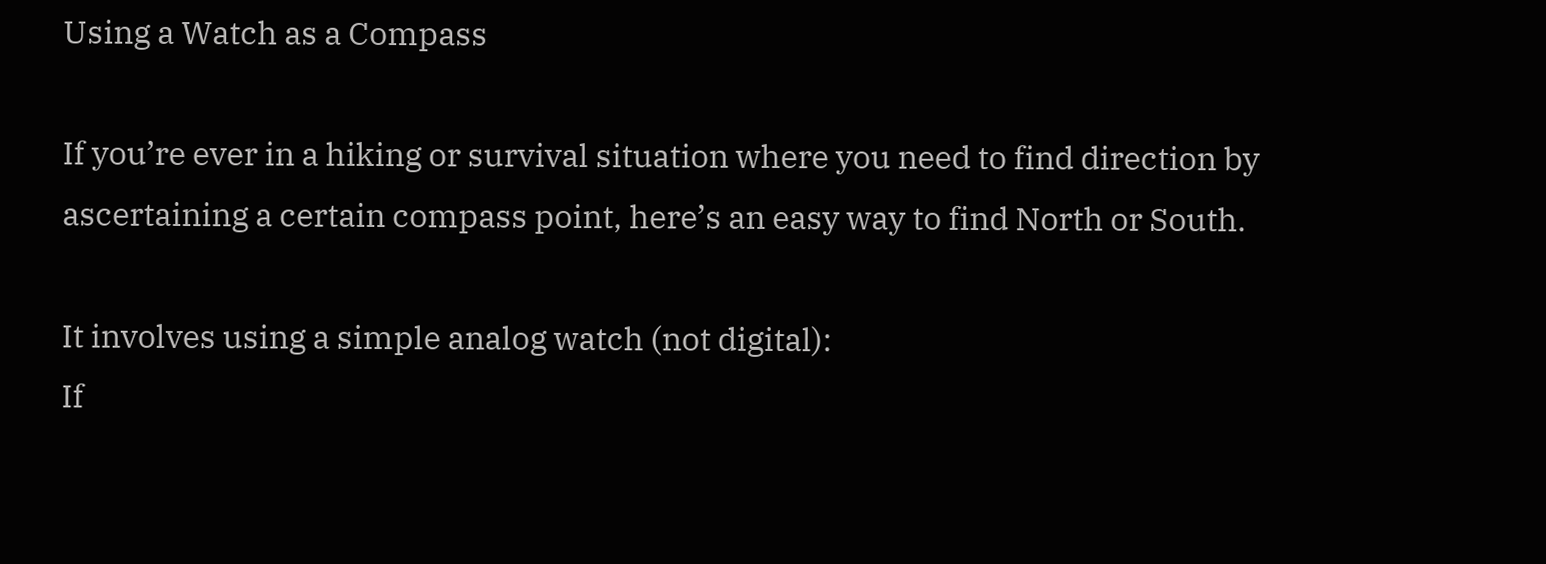Using a Watch as a Compass

If you’re ever in a hiking or survival situation where you need to find direction by ascertaining a certain compass point, here’s an easy way to find North or South.

It involves using a simple analog watch (not digital):
If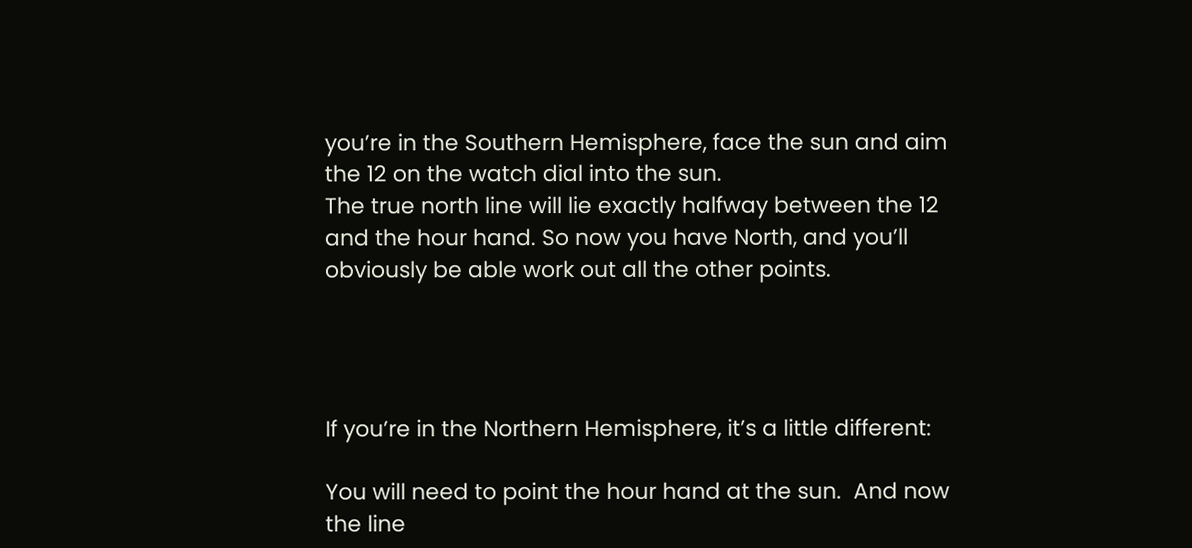you’re in the Southern Hemisphere, face the sun and aim the 12 on the watch dial into the sun.
The true north line will lie exactly halfway between the 12 and the hour hand. So now you have North, and you’ll obviously be able work out all the other points.




If you’re in the Northern Hemisphere, it’s a little different:

You will need to point the hour hand at the sun.  And now the line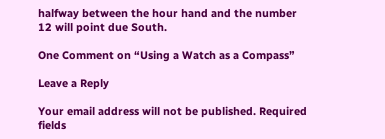halfway between the hour hand and the number 12 will point due South.

One Comment on “Using a Watch as a Compass”

Leave a Reply

Your email address will not be published. Required fields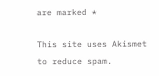are marked *

This site uses Akismet to reduce spam.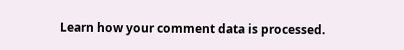Learn how your comment data is processed.